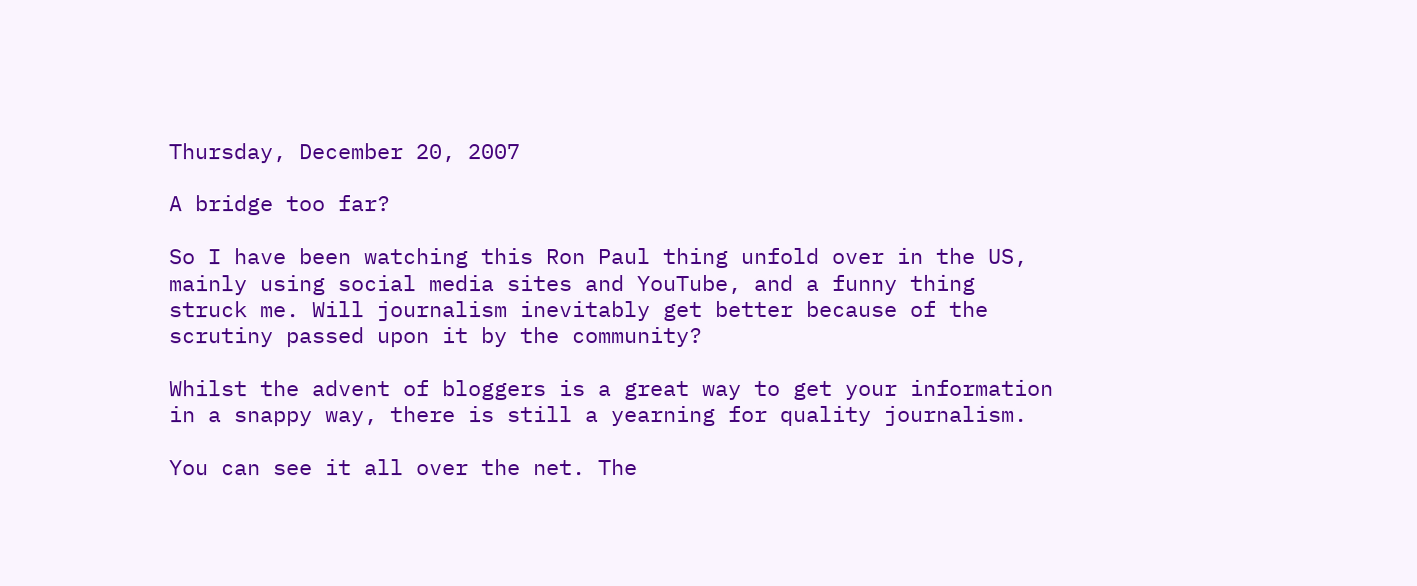Thursday, December 20, 2007

A bridge too far?

So I have been watching this Ron Paul thing unfold over in the US, mainly using social media sites and YouTube, and a funny thing struck me. Will journalism inevitably get better because of the scrutiny passed upon it by the community?

Whilst the advent of bloggers is a great way to get your information in a snappy way, there is still a yearning for quality journalism.

You can see it all over the net. The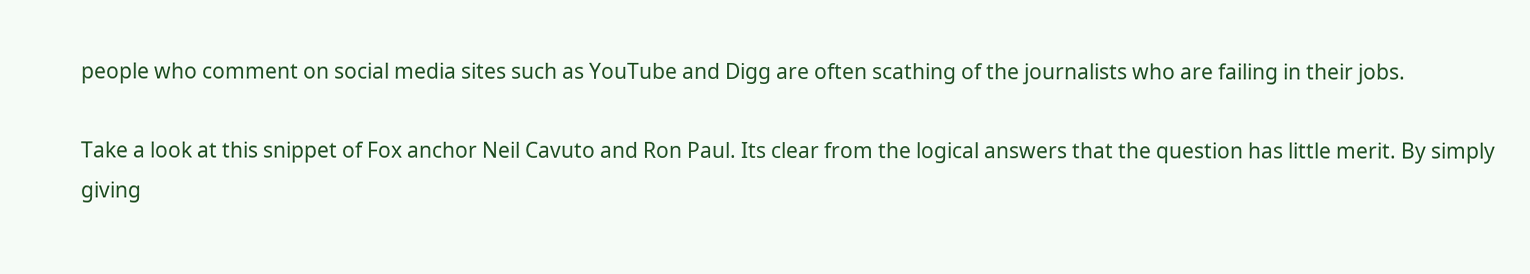people who comment on social media sites such as YouTube and Digg are often scathing of the journalists who are failing in their jobs.

Take a look at this snippet of Fox anchor Neil Cavuto and Ron Paul. Its clear from the logical answers that the question has little merit. By simply giving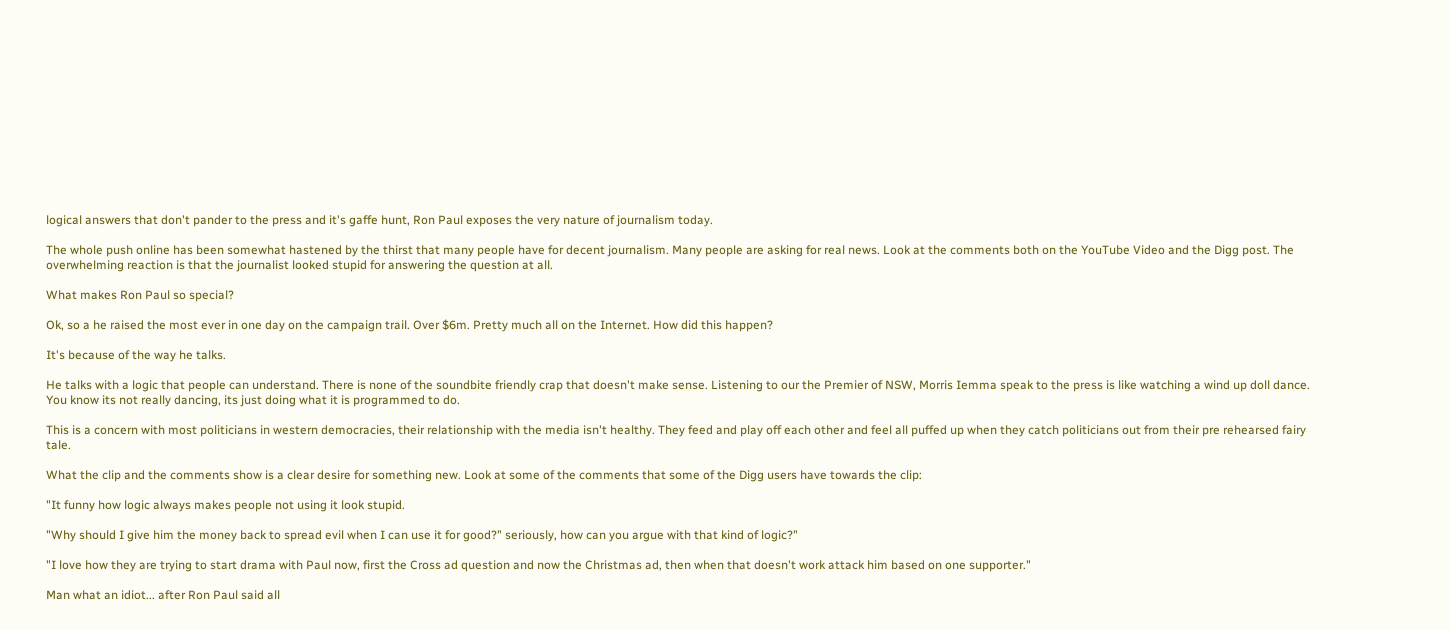logical answers that don't pander to the press and it's gaffe hunt, Ron Paul exposes the very nature of journalism today.

The whole push online has been somewhat hastened by the thirst that many people have for decent journalism. Many people are asking for real news. Look at the comments both on the YouTube Video and the Digg post. The overwhelming reaction is that the journalist looked stupid for answering the question at all.

What makes Ron Paul so special?

Ok, so a he raised the most ever in one day on the campaign trail. Over $6m. Pretty much all on the Internet. How did this happen?

It's because of the way he talks.

He talks with a logic that people can understand. There is none of the soundbite friendly crap that doesn't make sense. Listening to our the Premier of NSW, Morris Iemma speak to the press is like watching a wind up doll dance. You know its not really dancing, its just doing what it is programmed to do.

This is a concern with most politicians in western democracies, their relationship with the media isn't healthy. They feed and play off each other and feel all puffed up when they catch politicians out from their pre rehearsed fairy tale.

What the clip and the comments show is a clear desire for something new. Look at some of the comments that some of the Digg users have towards the clip:

"It funny how logic always makes people not using it look stupid.

"Why should I give him the money back to spread evil when I can use it for good?" seriously, how can you argue with that kind of logic?"

"I love how they are trying to start drama with Paul now, first the Cross ad question and now the Christmas ad, then when that doesn't work attack him based on one supporter."

Man what an idiot... after Ron Paul said all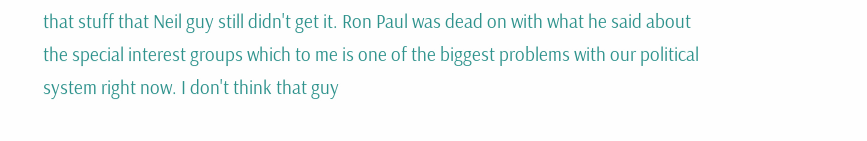that stuff that Neil guy still didn't get it. Ron Paul was dead on with what he said about the special interest groups which to me is one of the biggest problems with our political system right now. I don't think that guy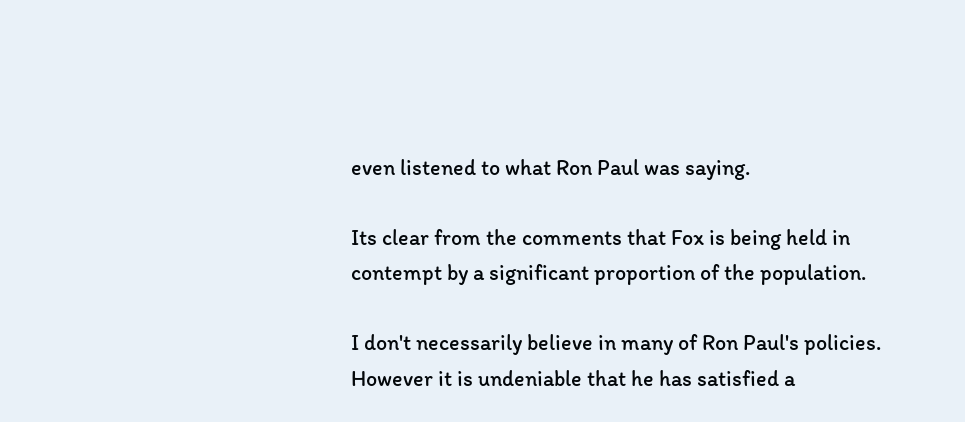even listened to what Ron Paul was saying.

Its clear from the comments that Fox is being held in contempt by a significant proportion of the population.

I don't necessarily believe in many of Ron Paul's policies. However it is undeniable that he has satisfied a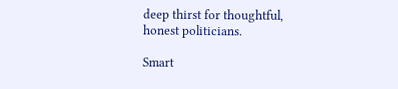deep thirst for thoughtful, honest politicians.

Smart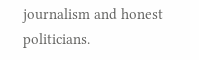journalism and honest politicians.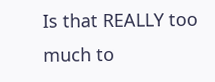Is that REALLY too much to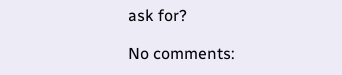ask for?

No comments: